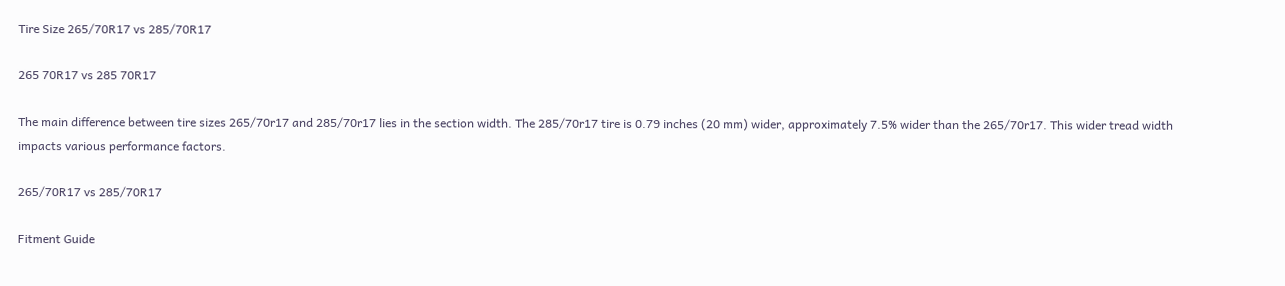Tire Size 265/70R17 vs 285/70R17

265 70R17 vs 285 70R17

The main difference between tire sizes 265/70r17 and 285/70r17 lies in the section width. The 285/70r17 tire is 0.79 inches (20 mm) wider, approximately 7.5% wider than the 265/70r17. This wider tread width impacts various performance factors.

265/70R17 vs 285/70R17

Fitment Guide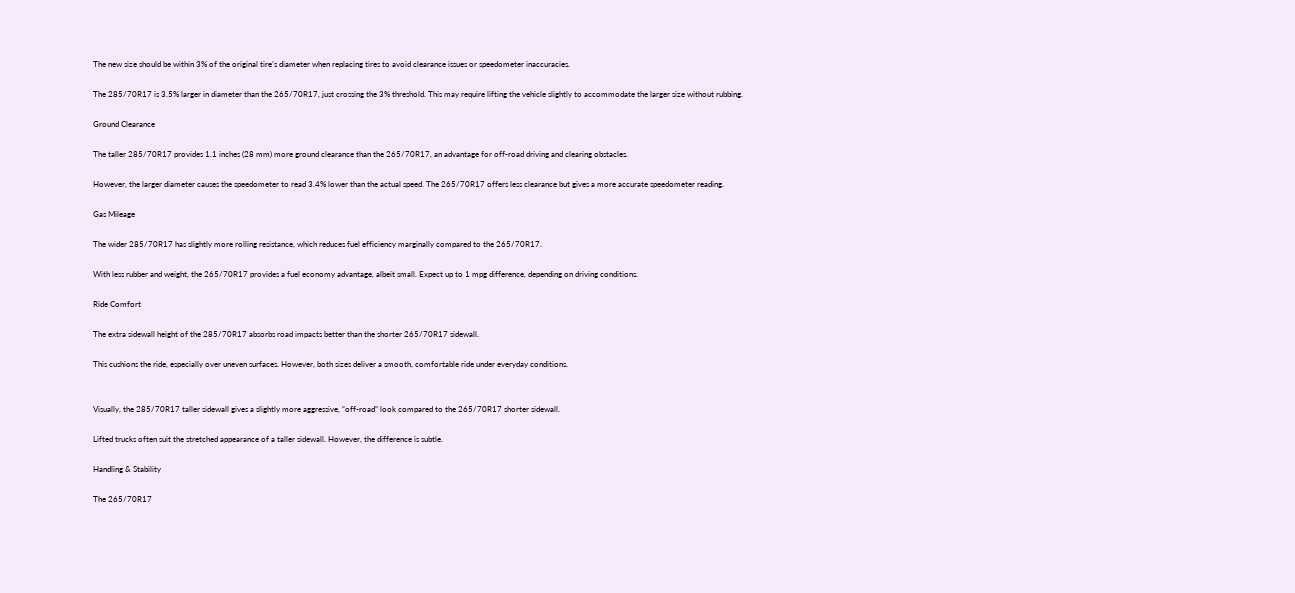The new size should be within 3% of the original tire’s diameter when replacing tires to avoid clearance issues or speedometer inaccuracies.

The 285/70R17 is 3.5% larger in diameter than the 265/70R17, just crossing the 3% threshold. This may require lifting the vehicle slightly to accommodate the larger size without rubbing.

Ground Clearance

The taller 285/70R17 provides 1.1 inches (28 mm) more ground clearance than the 265/70R17, an advantage for off-road driving and clearing obstacles.

However, the larger diameter causes the speedometer to read 3.4% lower than the actual speed. The 265/70R17 offers less clearance but gives a more accurate speedometer reading.

Gas Mileage

The wider 285/70R17 has slightly more rolling resistance, which reduces fuel efficiency marginally compared to the 265/70R17.

With less rubber and weight, the 265/70R17 provides a fuel economy advantage, albeit small. Expect up to 1 mpg difference, depending on driving conditions.

Ride Comfort

The extra sidewall height of the 285/70R17 absorbs road impacts better than the shorter 265/70R17 sidewall.

This cushions the ride, especially over uneven surfaces. However, both sizes deliver a smooth, comfortable ride under everyday conditions.


Visually, the 285/70R17 taller sidewall gives a slightly more aggressive, “off-road” look compared to the 265/70R17 shorter sidewall.

Lifted trucks often suit the stretched appearance of a taller sidewall. However, the difference is subtle.

Handling & Stability

The 265/70R17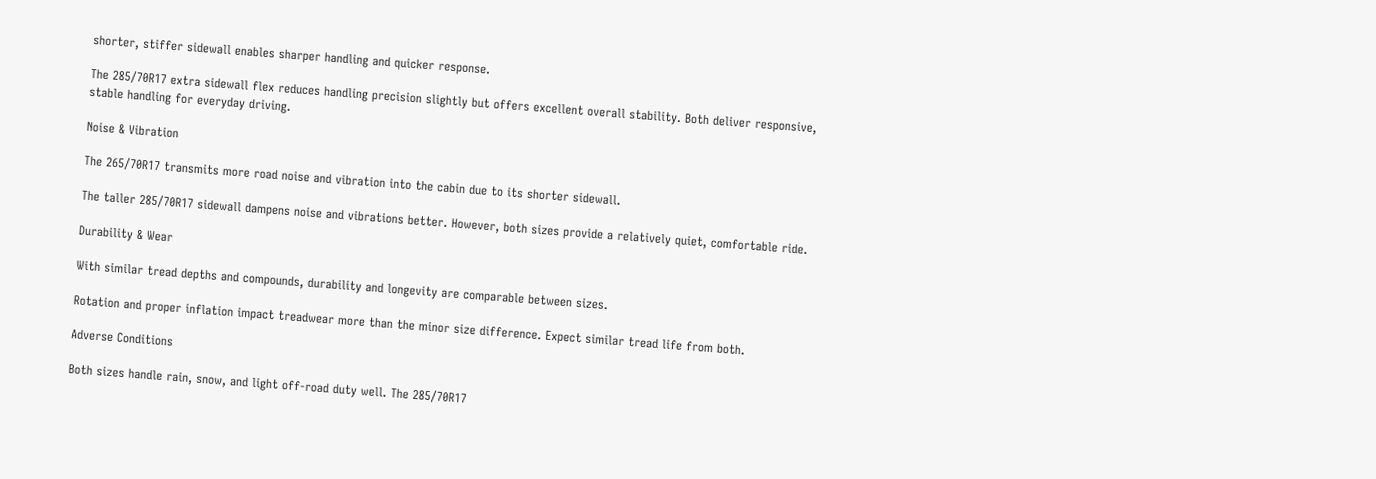shorter, stiffer sidewall enables sharper handling and quicker response.

The 285/70R17 extra sidewall flex reduces handling precision slightly but offers excellent overall stability. Both deliver responsive, stable handling for everyday driving.

Noise & Vibration

The 265/70R17 transmits more road noise and vibration into the cabin due to its shorter sidewall.

The taller 285/70R17 sidewall dampens noise and vibrations better. However, both sizes provide a relatively quiet, comfortable ride.

Durability & Wear

With similar tread depths and compounds, durability and longevity are comparable between sizes.

Rotation and proper inflation impact treadwear more than the minor size difference. Expect similar tread life from both.

Adverse Conditions

Both sizes handle rain, snow, and light off-road duty well. The 285/70R17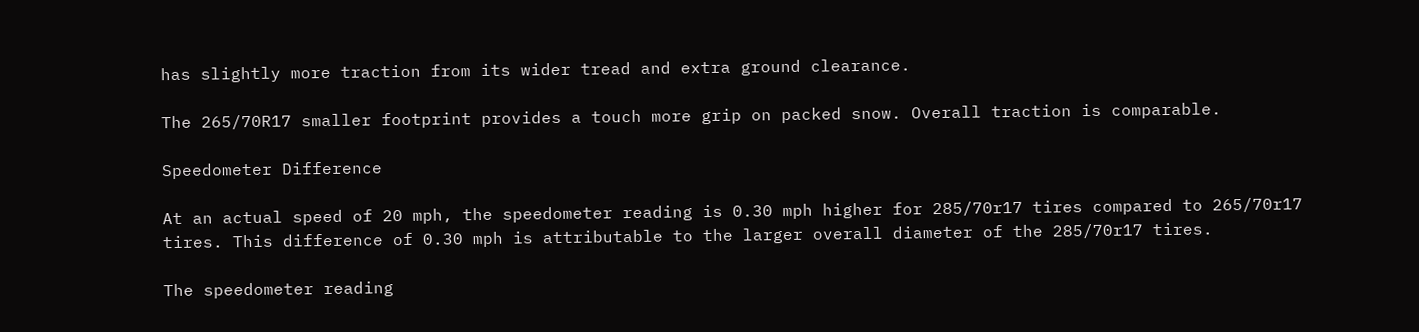has slightly more traction from its wider tread and extra ground clearance.

The 265/70R17 smaller footprint provides a touch more grip on packed snow. Overall traction is comparable.

Speedometer Difference

At an actual speed of 20 mph, the speedometer reading is 0.30 mph higher for 285/70r17 tires compared to 265/70r17 tires. This difference of 0.30 mph is attributable to the larger overall diameter of the 285/70r17 tires.

The speedometer reading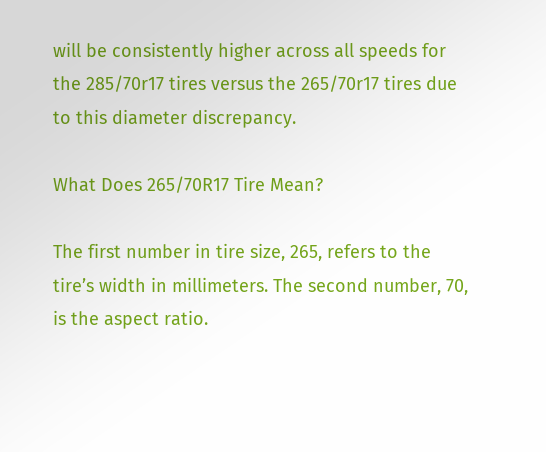will be consistently higher across all speeds for the 285/70r17 tires versus the 265/70r17 tires due to this diameter discrepancy.

What Does 265/70R17 Tire Mean?

The first number in tire size, 265, refers to the tire’s width in millimeters. The second number, 70, is the aspect ratio.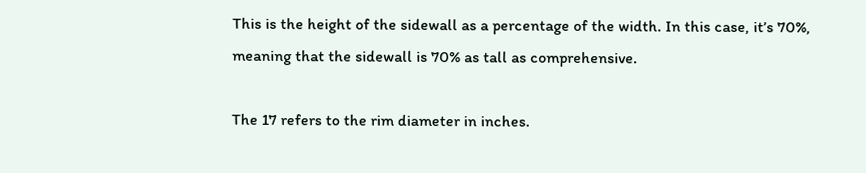This is the height of the sidewall as a percentage of the width. In this case, it’s 70%, meaning that the sidewall is 70% as tall as comprehensive.

The 17 refers to the rim diameter in inches.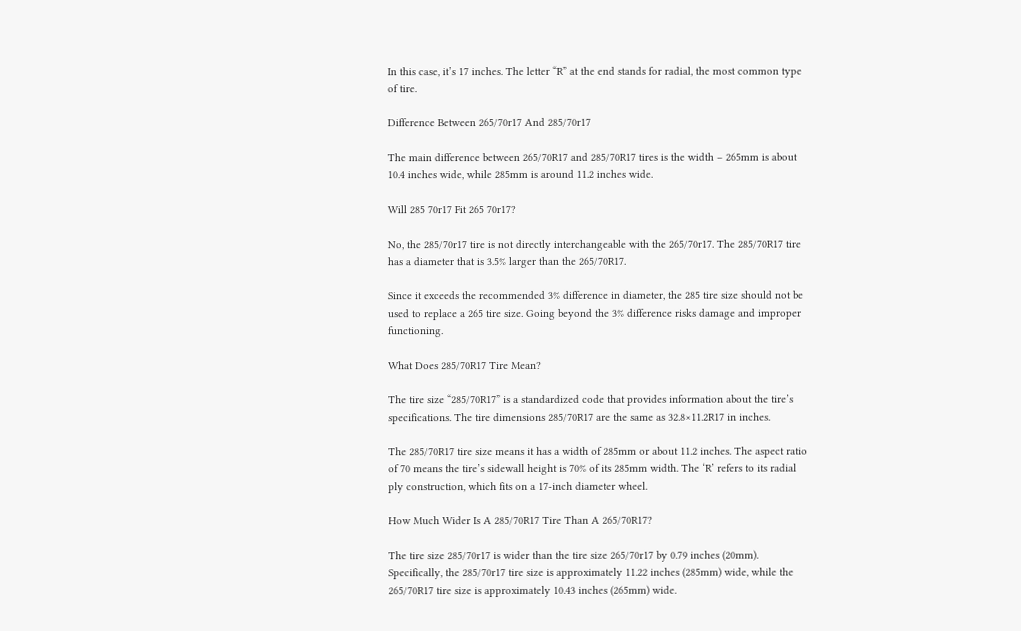In this case, it’s 17 inches. The letter “R” at the end stands for radial, the most common type of tire.

Difference Between 265/70r17 And 285/70r17

The main difference between 265/70R17 and 285/70R17 tires is the width – 265mm is about 10.4 inches wide, while 285mm is around 11.2 inches wide.

Will 285 70r17 Fit 265 70r17?

No, the 285/70r17 tire is not directly interchangeable with the 265/70r17. The 285/70R17 tire has a diameter that is 3.5% larger than the 265/70R17.

Since it exceeds the recommended 3% difference in diameter, the 285 tire size should not be used to replace a 265 tire size. Going beyond the 3% difference risks damage and improper functioning.

What Does 285/70R17 Tire Mean?

The tire size “285/70R17” is a standardized code that provides information about the tire’s specifications. The tire dimensions 285/70R17 are the same as 32.8×11.2R17 in inches.

The 285/70R17 tire size means it has a width of 285mm or about 11.2 inches. The aspect ratio of 70 means the tire’s sidewall height is 70% of its 285mm width. The ‘R’ refers to its radial ply construction, which fits on a 17-inch diameter wheel.

How Much Wider Is A 285/70R17 Tire Than A 265/70R17?

The tire size 285/70r17 is wider than the tire size 265/70r17 by 0.79 inches (20mm). Specifically, the 285/70r17 tire size is approximately 11.22 inches (285mm) wide, while the 265/70R17 tire size is approximately 10.43 inches (265mm) wide.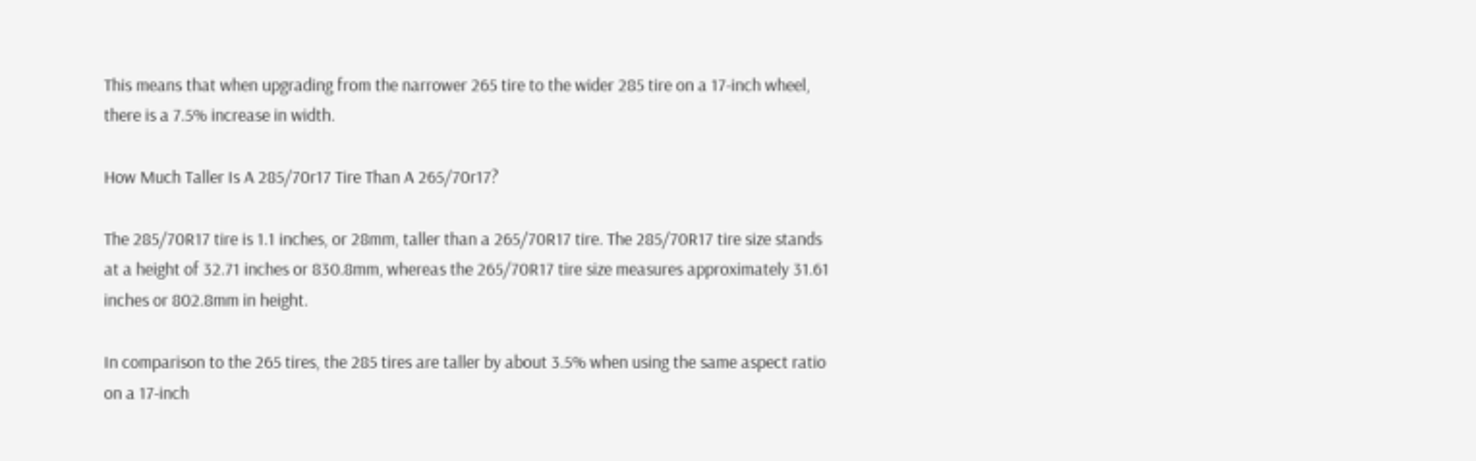This means that when upgrading from the narrower 265 tire to the wider 285 tire on a 17-inch wheel, there is a 7.5% increase in width.

How Much Taller Is A 285/70r17 Tire Than A 265/70r17?

The 285/70R17 tire is 1.1 inches, or 28mm, taller than a 265/70R17 tire. The 285/70R17 tire size stands at a height of 32.71 inches or 830.8mm, whereas the 265/70R17 tire size measures approximately 31.61 inches or 802.8mm in height.

In comparison to the 265 tires, the 285 tires are taller by about 3.5% when using the same aspect ratio on a 17-inch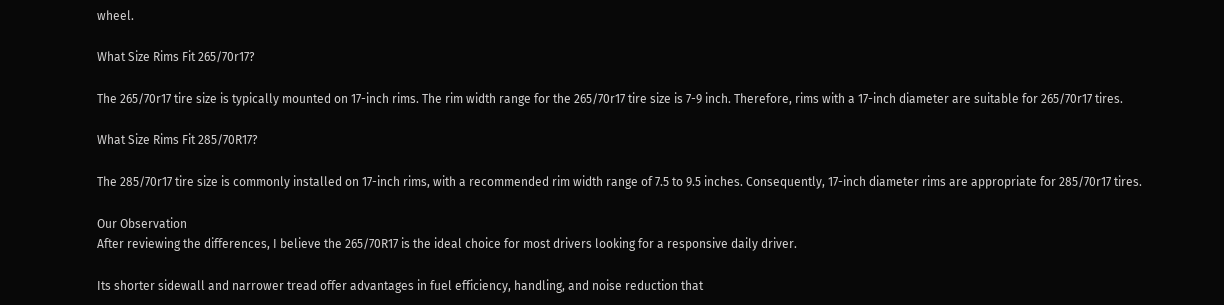wheel.

What Size Rims Fit 265/70r17?

The 265/70r17 tire size is typically mounted on 17-inch rims. The rim width range for the 265/70r17 tire size is 7-9 inch. Therefore, rims with a 17-inch diameter are suitable for 265/70r17 tires.

What Size Rims Fit 285/70R17?

The 285/70r17 tire size is commonly installed on 17-inch rims, with a recommended rim width range of 7.5 to 9.5 inches. Consequently, 17-inch diameter rims are appropriate for 285/70r17 tires.

Our Observation
After reviewing the differences, I believe the 265/70R17 is the ideal choice for most drivers looking for a responsive daily driver.

Its shorter sidewall and narrower tread offer advantages in fuel efficiency, handling, and noise reduction that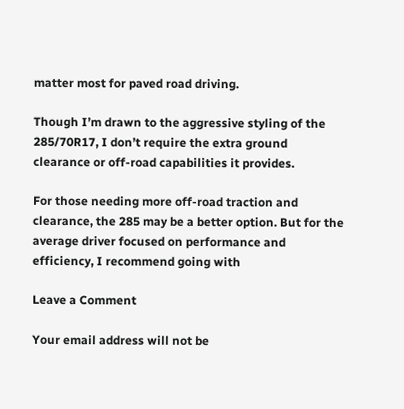matter most for paved road driving.

Though I’m drawn to the aggressive styling of the 285/70R17, I don’t require the extra ground clearance or off-road capabilities it provides.

For those needing more off-road traction and clearance, the 285 may be a better option. But for the average driver focused on performance and efficiency, I recommend going with

Leave a Comment

Your email address will not be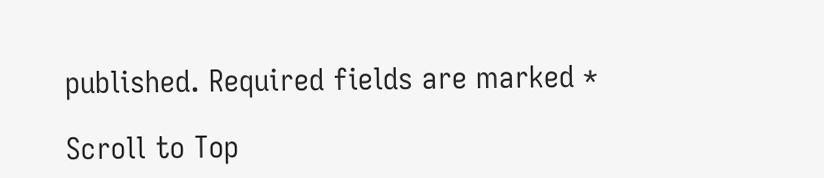published. Required fields are marked *

Scroll to Top